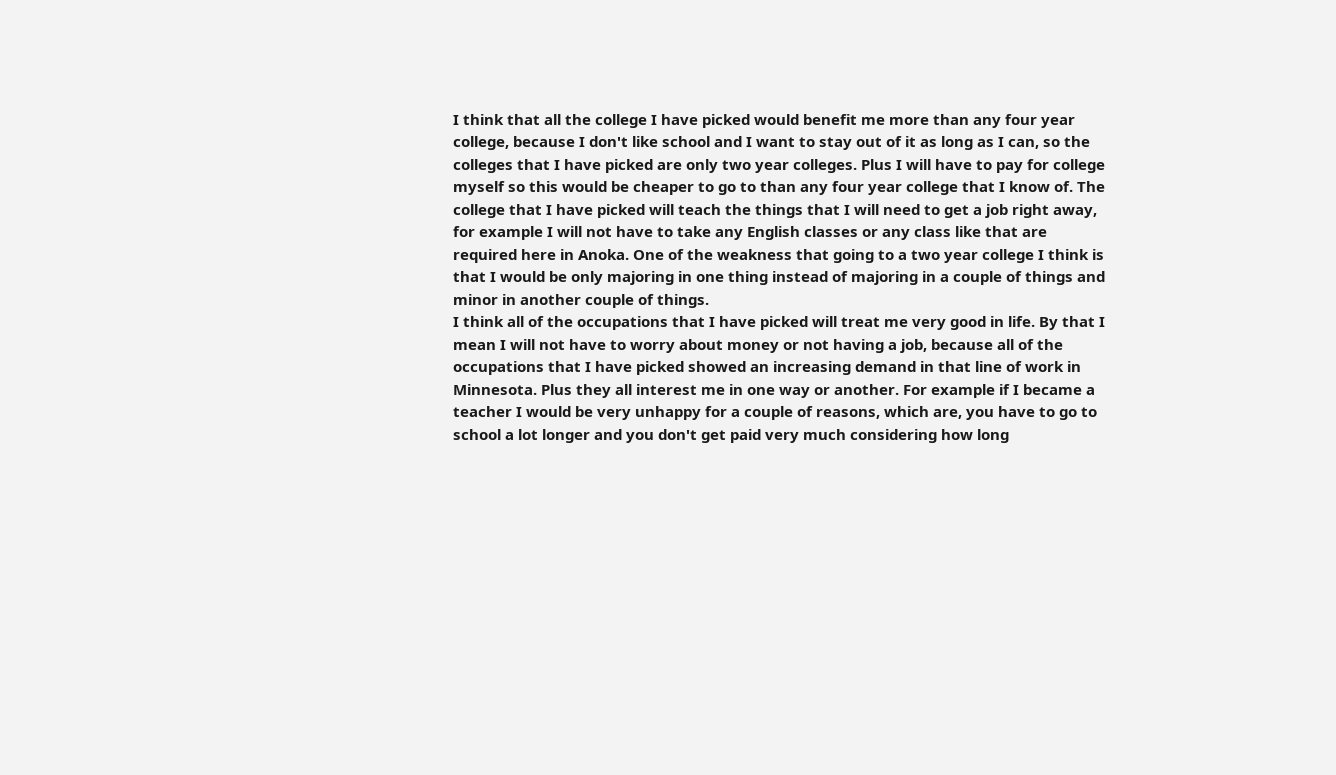I think that all the college I have picked would benefit me more than any four year college, because I don't like school and I want to stay out of it as long as I can, so the colleges that I have picked are only two year colleges. Plus I will have to pay for college myself so this would be cheaper to go to than any four year college that I know of. The college that I have picked will teach the things that I will need to get a job right away, for example I will not have to take any English classes or any class like that are required here in Anoka. One of the weakness that going to a two year college I think is that I would be only majoring in one thing instead of majoring in a couple of things and minor in another couple of things.
I think all of the occupations that I have picked will treat me very good in life. By that I mean I will not have to worry about money or not having a job, because all of the occupations that I have picked showed an increasing demand in that line of work in Minnesota. Plus they all interest me in one way or another. For example if I became a teacher I would be very unhappy for a couple of reasons, which are, you have to go to school a lot longer and you don't get paid very much considering how long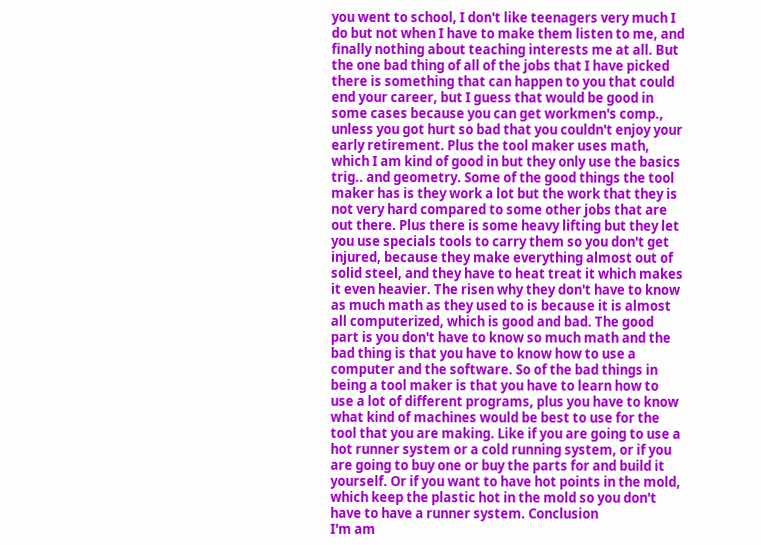you went to school, I don't like teenagers very much I do but not when I have to make them listen to me, and finally nothing about teaching interests me at all. But the one bad thing of all of the jobs that I have picked there is something that can happen to you that could end your career, but I guess that would be good in some cases because you can get workmen's comp., unless you got hurt so bad that you couldn't enjoy your early retirement. Plus the tool maker uses math, which I am kind of good in but they only use the basics trig.. and geometry. Some of the good things the tool maker has is they work a lot but the work that they is not very hard compared to some other jobs that are out there. Plus there is some heavy lifting but they let you use specials tools to carry them so you don't get injured, because they make everything almost out of solid steel, and they have to heat treat it which makes it even heavier. The risen why they don't have to know as much math as they used to is because it is almost all computerized, which is good and bad. The good part is you don't have to know so much math and the bad thing is that you have to know how to use a computer and the software. So of the bad things in being a tool maker is that you have to learn how to use a lot of different programs, plus you have to know what kind of machines would be best to use for the tool that you are making. Like if you are going to use a hot runner system or a cold running system, or if you are going to buy one or buy the parts for and build it yourself. Or if you want to have hot points in the mold, which keep the plastic hot in the mold so you don't have to have a runner system. Conclusion
I'm am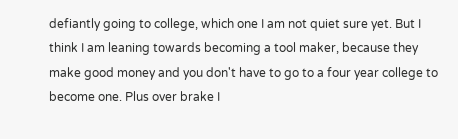defiantly going to college, which one I am not quiet sure yet. But I think I am leaning towards becoming a tool maker, because they make good money and you don't have to go to a four year college to become one. Plus over brake I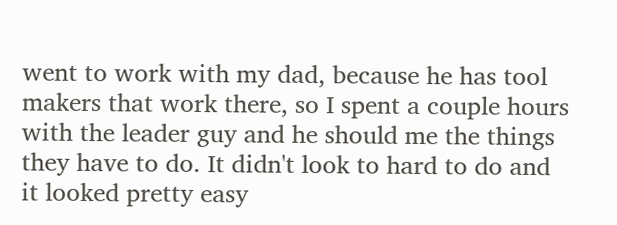went to work with my dad, because he has tool makers that work there, so I spent a couple hours with the leader guy and he should me the things they have to do. It didn't look to hard to do and it looked pretty easy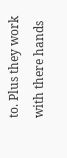to. Plus they work with there hands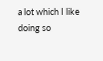a lot which I like doing so